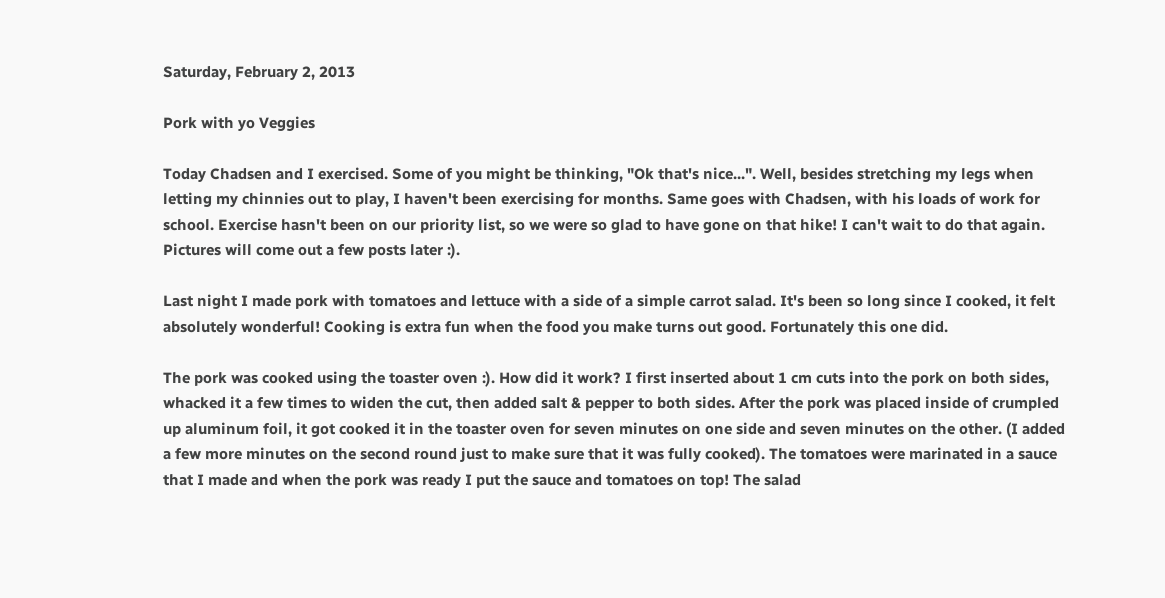Saturday, February 2, 2013

Pork with yo Veggies

Today Chadsen and I exercised. Some of you might be thinking, "Ok that's nice...". Well, besides stretching my legs when letting my chinnies out to play, I haven't been exercising for months. Same goes with Chadsen, with his loads of work for school. Exercise hasn't been on our priority list, so we were so glad to have gone on that hike! I can't wait to do that again. Pictures will come out a few posts later :).

Last night I made pork with tomatoes and lettuce with a side of a simple carrot salad. It's been so long since I cooked, it felt absolutely wonderful! Cooking is extra fun when the food you make turns out good. Fortunately this one did.

The pork was cooked using the toaster oven :). How did it work? I first inserted about 1 cm cuts into the pork on both sides, whacked it a few times to widen the cut, then added salt & pepper to both sides. After the pork was placed inside of crumpled up aluminum foil, it got cooked it in the toaster oven for seven minutes on one side and seven minutes on the other. (I added a few more minutes on the second round just to make sure that it was fully cooked). The tomatoes were marinated in a sauce that I made and when the pork was ready I put the sauce and tomatoes on top! The salad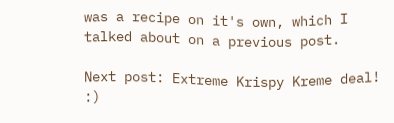was a recipe on it's own, which I talked about on a previous post.

Next post: Extreme Krispy Kreme deal! :)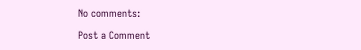No comments:

Post a Comment